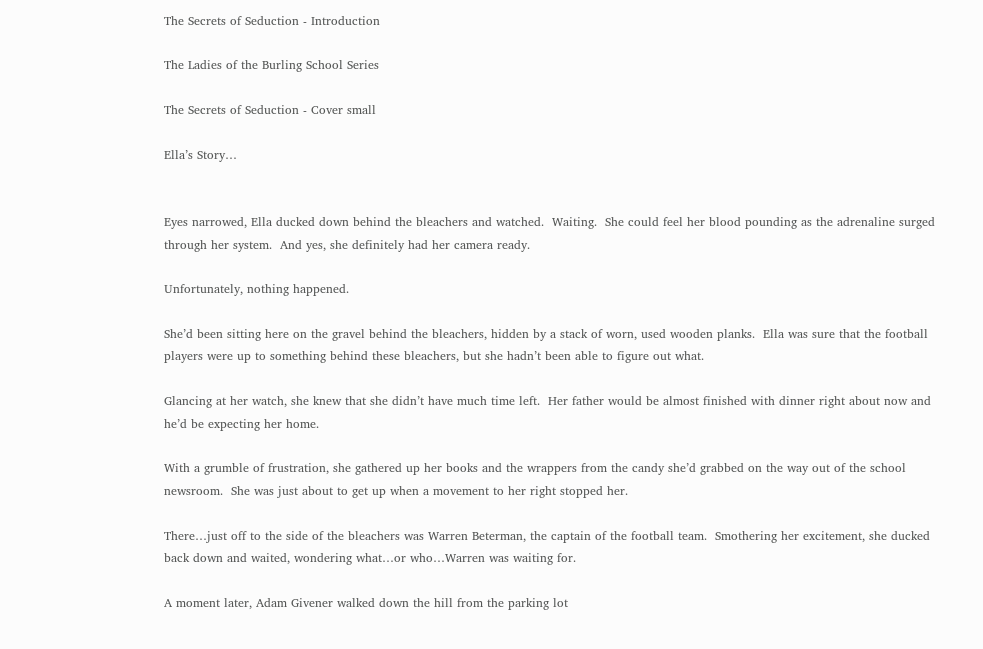The Secrets of Seduction - Introduction

The Ladies of the Burling School Series

The Secrets of Seduction - Cover small

Ella’s Story…


Eyes narrowed, Ella ducked down behind the bleachers and watched.  Waiting.  She could feel her blood pounding as the adrenaline surged through her system.  And yes, she definitely had her camera ready.

Unfortunately, nothing happened.

She’d been sitting here on the gravel behind the bleachers, hidden by a stack of worn, used wooden planks.  Ella was sure that the football players were up to something behind these bleachers, but she hadn’t been able to figure out what.

Glancing at her watch, she knew that she didn’t have much time left.  Her father would be almost finished with dinner right about now and he’d be expecting her home.

With a grumble of frustration, she gathered up her books and the wrappers from the candy she’d grabbed on the way out of the school newsroom.  She was just about to get up when a movement to her right stopped her.

There…just off to the side of the bleachers was Warren Beterman, the captain of the football team.  Smothering her excitement, she ducked back down and waited, wondering what…or who…Warren was waiting for.

A moment later, Adam Givener walked down the hill from the parking lot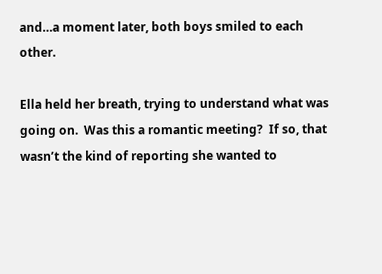and…a moment later, both boys smiled to each other.

Ella held her breath, trying to understand what was going on.  Was this a romantic meeting?  If so, that wasn’t the kind of reporting she wanted to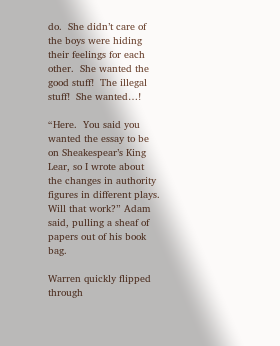do.  She didn’t care of the boys were hiding their feelings for each other.  She wanted the good stuff!  The illegal stuff!  She wanted…!

“Here.  You said you wanted the essay to be on Sheakespear’s King Lear, so I wrote about the changes in authority figures in different plays.  Will that work?” Adam said, pulling a sheaf of papers out of his book bag.

Warren quickly flipped through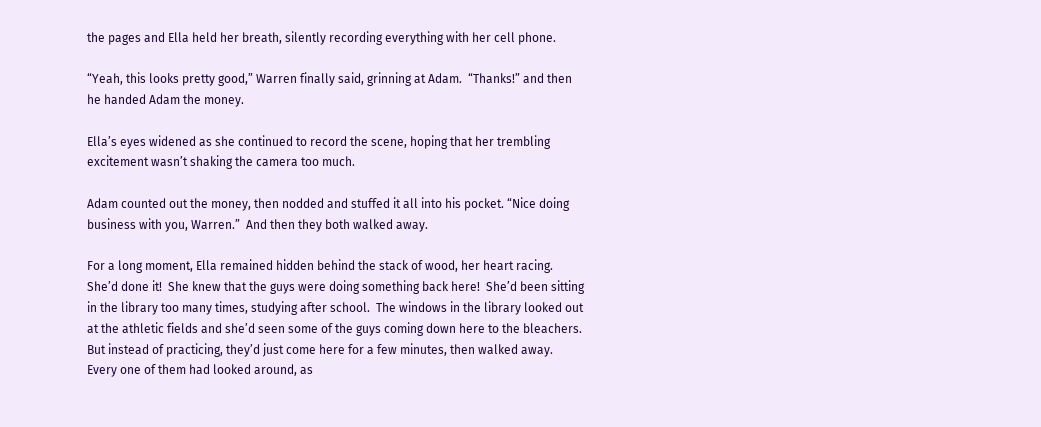the pages and Ella held her breath, silently recording everything with her cell phone.

“Yeah, this looks pretty good,” Warren finally said, grinning at Adam.  “Thanks!” and then he handed Adam the money.

Ella’s eyes widened as she continued to record the scene, hoping that her trembling excitement wasn’t shaking the camera too much.

Adam counted out the money, then nodded and stuffed it all into his pocket. “Nice doing business with you, Warren.”  And then they both walked away.

For a long moment, Ella remained hidden behind the stack of wood, her heart racing.  She’d done it!  She knew that the guys were doing something back here!  She’d been sitting in the library too many times, studying after school.  The windows in the library looked out at the athletic fields and she’d seen some of the guys coming down here to the bleachers. But instead of practicing, they’d just come here for a few minutes, then walked away.  Every one of them had looked around, as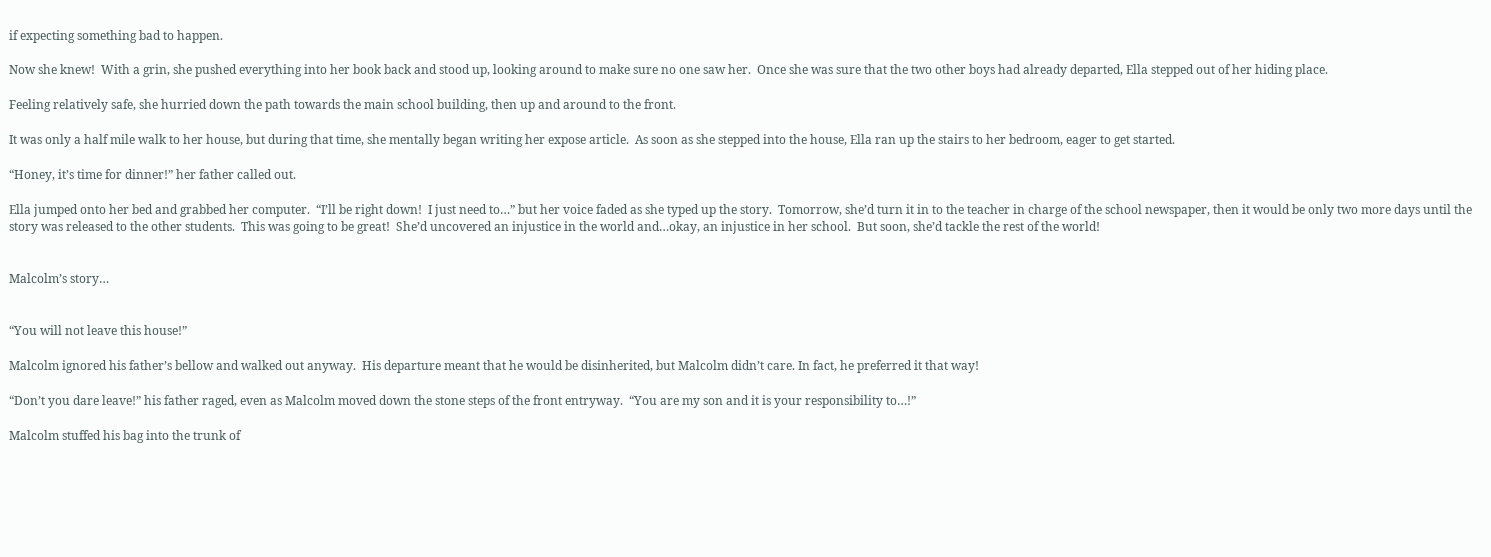if expecting something bad to happen.

Now she knew!  With a grin, she pushed everything into her book back and stood up, looking around to make sure no one saw her.  Once she was sure that the two other boys had already departed, Ella stepped out of her hiding place.

Feeling relatively safe, she hurried down the path towards the main school building, then up and around to the front.

It was only a half mile walk to her house, but during that time, she mentally began writing her expose article.  As soon as she stepped into the house, Ella ran up the stairs to her bedroom, eager to get started.

“Honey, it’s time for dinner!” her father called out.

Ella jumped onto her bed and grabbed her computer.  “I’ll be right down!  I just need to…” but her voice faded as she typed up the story.  Tomorrow, she’d turn it in to the teacher in charge of the school newspaper, then it would be only two more days until the story was released to the other students.  This was going to be great!  She’d uncovered an injustice in the world and…okay, an injustice in her school.  But soon, she’d tackle the rest of the world!


Malcolm’s story…


“You will not leave this house!”

Malcolm ignored his father’s bellow and walked out anyway.  His departure meant that he would be disinherited, but Malcolm didn’t care. In fact, he preferred it that way!

“Don’t you dare leave!” his father raged, even as Malcolm moved down the stone steps of the front entryway.  “You are my son and it is your responsibility to…!”

Malcolm stuffed his bag into the trunk of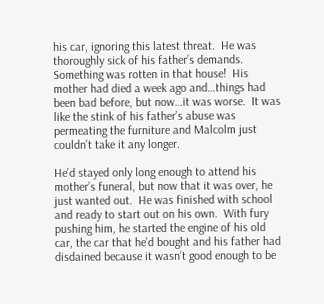his car, ignoring this latest threat.  He was thoroughly sick of his father’s demands.  Something was rotten in that house!  His mother had died a week ago and…things had been bad before, but now…it was worse.  It was like the stink of his father’s abuse was permeating the furniture and Malcolm just couldn’t take it any longer.

He’d stayed only long enough to attend his mother’s funeral, but now that it was over, he just wanted out.  He was finished with school and ready to start out on his own.  With fury pushing him, he started the engine of his old car, the car that he’d bought and his father had disdained because it wasn’t good enough to be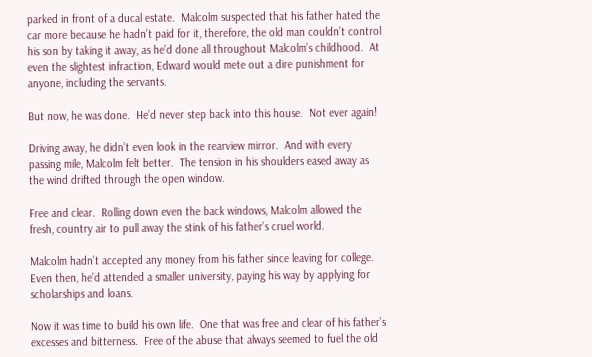parked in front of a ducal estate.  Malcolm suspected that his father hated the car more because he hadn’t paid for it, therefore, the old man couldn’t control his son by taking it away, as he’d done all throughout Malcolm’s childhood.  At even the slightest infraction, Edward would mete out a dire punishment for anyone, including the servants.

But now, he was done.  He’d never step back into this house.  Not ever again!

Driving away, he didn’t even look in the rearview mirror.  And with every passing mile, Malcolm felt better.  The tension in his shoulders eased away as the wind drifted through the open window.

Free and clear.  Rolling down even the back windows, Malcolm allowed the fresh, country air to pull away the stink of his father’s cruel world.

Malcolm hadn’t accepted any money from his father since leaving for college.  Even then, he’d attended a smaller university, paying his way by applying for scholarships and loans.

Now it was time to build his own life.  One that was free and clear of his father’s excesses and bitterness.  Free of the abuse that always seemed to fuel the old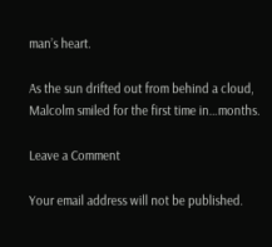man’s heart.

As the sun drifted out from behind a cloud, Malcolm smiled for the first time in…months.

Leave a Comment

Your email address will not be published.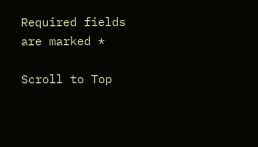Required fields are marked *

Scroll to Top